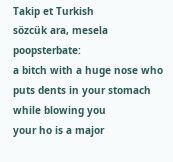Takip et Turkish
sözcük ara, mesela poopsterbate:
a bitch with a huge nose who puts dents in your stomach while blowing you
your ho is a major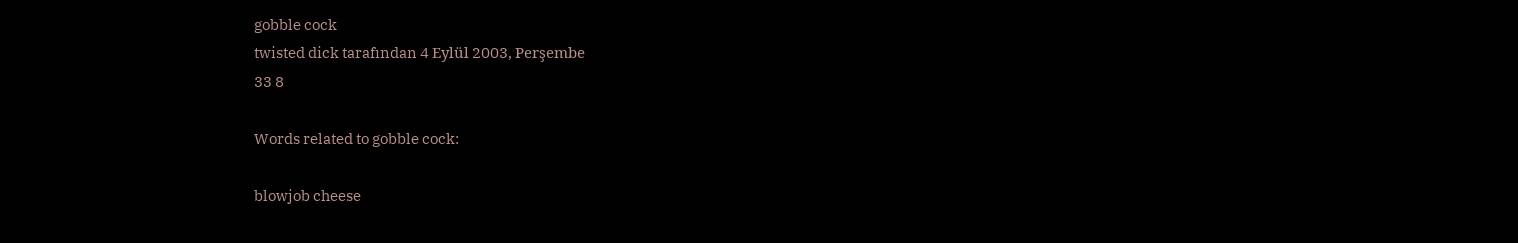gobble cock
twisted dick tarafından 4 Eylül 2003, Perşembe
33 8

Words related to gobble cock:

blowjob cheese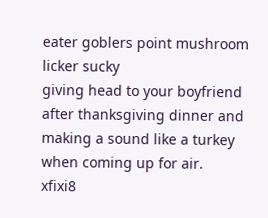eater goblers point mushroom licker sucky
giving head to your boyfriend after thanksgiving dinner and making a sound like a turkey when coming up for air.
xfixi8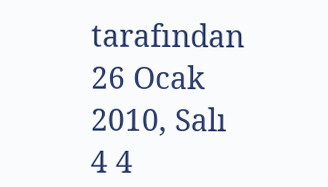tarafından 26 Ocak 2010, Salı
4 4